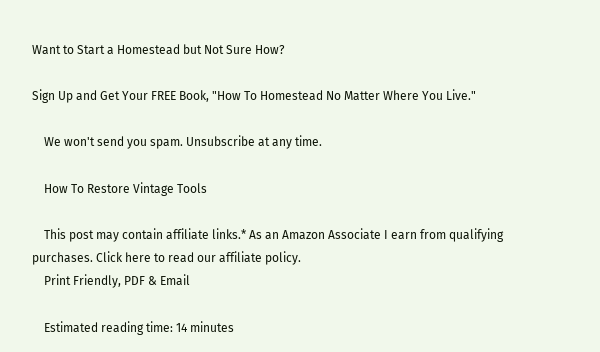Want to Start a Homestead but Not Sure How?

Sign Up and Get Your FREE Book, "How To Homestead No Matter Where You Live."

    We won't send you spam. Unsubscribe at any time.

    How To Restore Vintage Tools

    This post may contain affiliate links.* As an Amazon Associate I earn from qualifying purchases. Click here to read our affiliate policy.
    Print Friendly, PDF & Email

    Estimated reading time: 14 minutes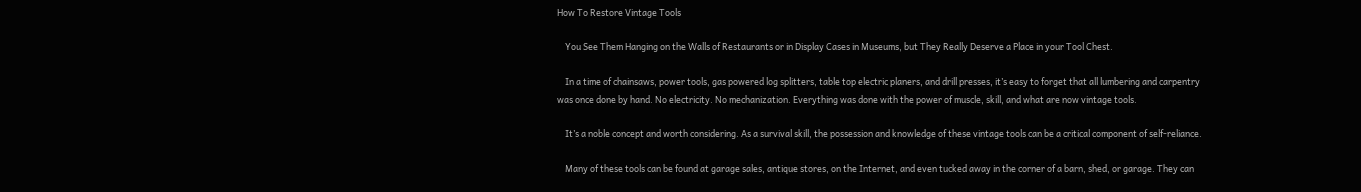How To Restore Vintage Tools

    You See Them Hanging on the Walls of Restaurants or in Display Cases in Museums, but They Really Deserve a Place in your Tool Chest.

    In a time of chainsaws, power tools, gas powered log splitters, table top electric planers, and drill presses, it’s easy to forget that all lumbering and carpentry was once done by hand. No electricity. No mechanization. Everything was done with the power of muscle, skill, and what are now vintage tools.

    It’s a noble concept and worth considering. As a survival skill, the possession and knowledge of these vintage tools can be a critical component of self-reliance.

    Many of these tools can be found at garage sales, antique stores, on the Internet, and even tucked away in the corner of a barn, shed, or garage. They can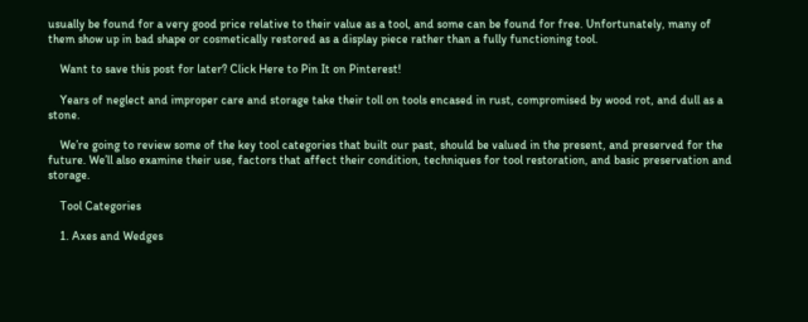usually be found for a very good price relative to their value as a tool, and some can be found for free. Unfortunately, many of them show up in bad shape or cosmetically restored as a display piece rather than a fully functioning tool.

    Want to save this post for later? Click Here to Pin It on Pinterest!

    Years of neglect and improper care and storage take their toll on tools encased in rust, compromised by wood rot, and dull as a stone.

    We’re going to review some of the key tool categories that built our past, should be valued in the present, and preserved for the future. We’ll also examine their use, factors that affect their condition, techniques for tool restoration, and basic preservation and storage.

    Tool Categories

    1. Axes and Wedges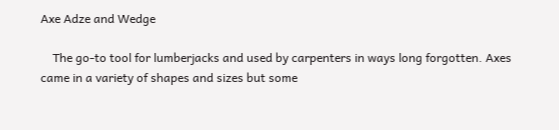Axe Adze and Wedge

    The go-to tool for lumberjacks and used by carpenters in ways long forgotten. Axes came in a variety of shapes and sizes but some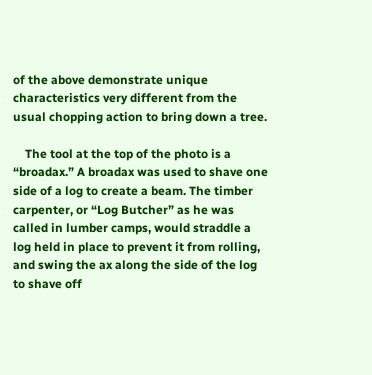of the above demonstrate unique characteristics very different from the usual chopping action to bring down a tree.

    The tool at the top of the photo is a “broadax.” A broadax was used to shave one side of a log to create a beam. The timber carpenter, or “Log Butcher” as he was called in lumber camps, would straddle a log held in place to prevent it from rolling, and swing the ax along the side of the log to shave off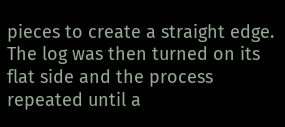pieces to create a straight edge. The log was then turned on its flat side and the process repeated until a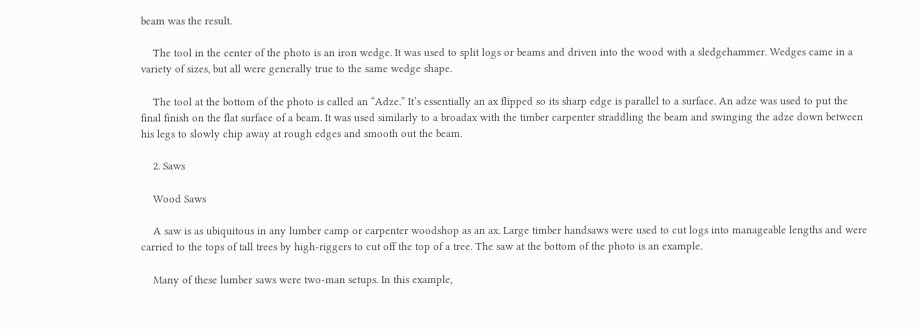beam was the result.

    The tool in the center of the photo is an iron wedge. It was used to split logs or beams and driven into the wood with a sledgehammer. Wedges came in a variety of sizes, but all were generally true to the same wedge shape.

    The tool at the bottom of the photo is called an “Adze.” It’s essentially an ax flipped so its sharp edge is parallel to a surface. An adze was used to put the final finish on the flat surface of a beam. It was used similarly to a broadax with the timber carpenter straddling the beam and swinging the adze down between his legs to slowly chip away at rough edges and smooth out the beam.

    2. Saws

    Wood Saws

    A saw is as ubiquitous in any lumber camp or carpenter woodshop as an ax. Large timber handsaws were used to cut logs into manageable lengths and were carried to the tops of tall trees by high-riggers to cut off the top of a tree. The saw at the bottom of the photo is an example.

    Many of these lumber saws were two-man setups. In this example,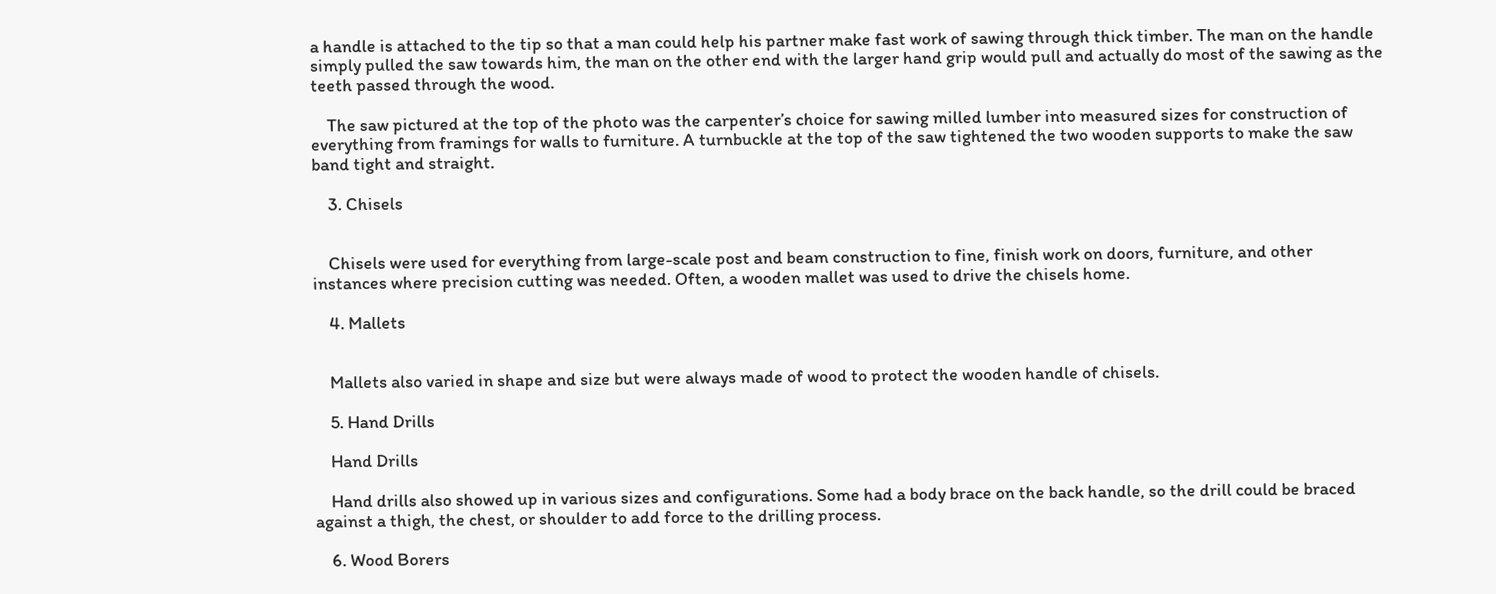a handle is attached to the tip so that a man could help his partner make fast work of sawing through thick timber. The man on the handle simply pulled the saw towards him, the man on the other end with the larger hand grip would pull and actually do most of the sawing as the teeth passed through the wood.

    The saw pictured at the top of the photo was the carpenter’s choice for sawing milled lumber into measured sizes for construction of everything from framings for walls to furniture. A turnbuckle at the top of the saw tightened the two wooden supports to make the saw band tight and straight.

    3. Chisels


    Chisels were used for everything from large-scale post and beam construction to fine, finish work on doors, furniture, and other instances where precision cutting was needed. Often, a wooden mallet was used to drive the chisels home.

    4. Mallets


    Mallets also varied in shape and size but were always made of wood to protect the wooden handle of chisels.

    5. Hand Drills

    Hand Drills

    Hand drills also showed up in various sizes and configurations. Some had a body brace on the back handle, so the drill could be braced against a thigh, the chest, or shoulder to add force to the drilling process.

    6. Wood Borers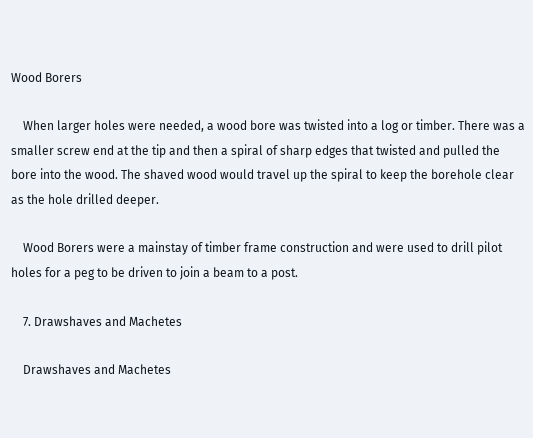Wood Borers

    When larger holes were needed, a wood bore was twisted into a log or timber. There was a smaller screw end at the tip and then a spiral of sharp edges that twisted and pulled the bore into the wood. The shaved wood would travel up the spiral to keep the borehole clear as the hole drilled deeper.

    Wood Borers were a mainstay of timber frame construction and were used to drill pilot holes for a peg to be driven to join a beam to a post.

    7. Drawshaves and Machetes

    Drawshaves and Machetes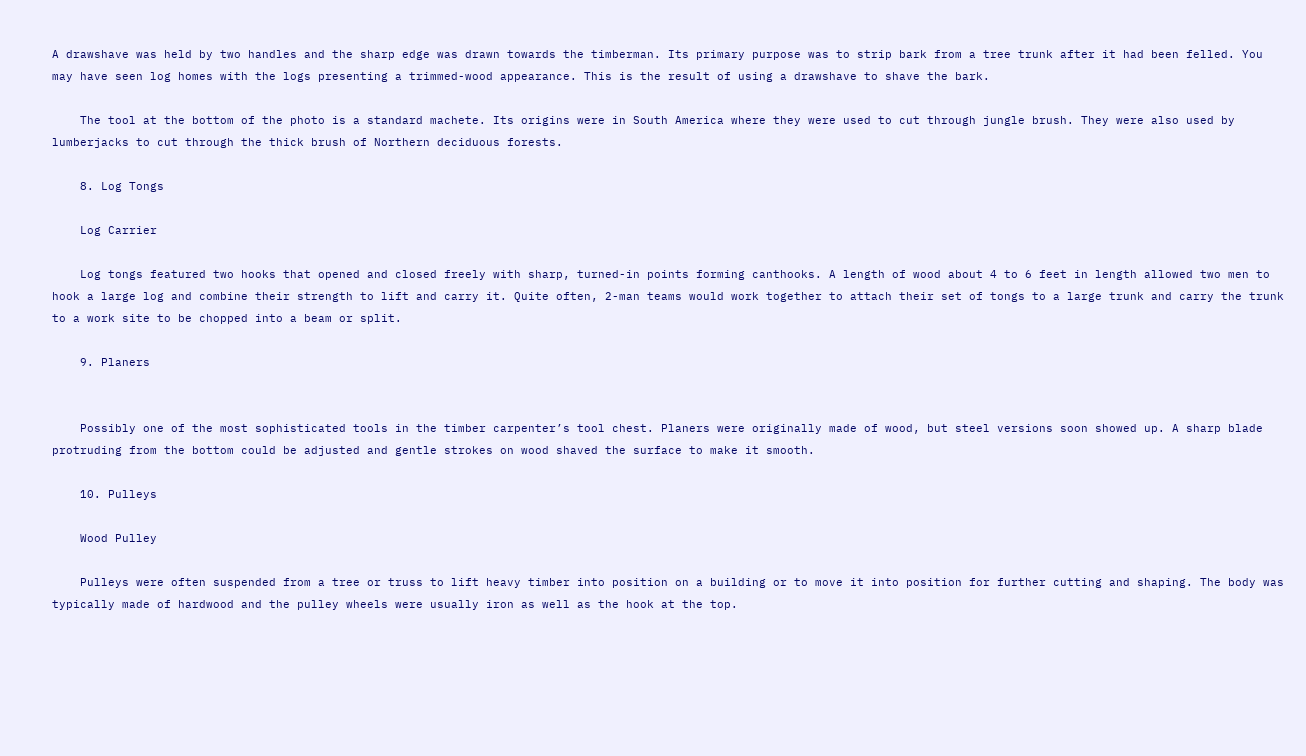A drawshave was held by two handles and the sharp edge was drawn towards the timberman. Its primary purpose was to strip bark from a tree trunk after it had been felled. You may have seen log homes with the logs presenting a trimmed-wood appearance. This is the result of using a drawshave to shave the bark.

    The tool at the bottom of the photo is a standard machete. Its origins were in South America where they were used to cut through jungle brush. They were also used by lumberjacks to cut through the thick brush of Northern deciduous forests.

    8. Log Tongs

    Log Carrier

    Log tongs featured two hooks that opened and closed freely with sharp, turned-in points forming canthooks. A length of wood about 4 to 6 feet in length allowed two men to hook a large log and combine their strength to lift and carry it. Quite often, 2-man teams would work together to attach their set of tongs to a large trunk and carry the trunk to a work site to be chopped into a beam or split.

    9. Planers


    Possibly one of the most sophisticated tools in the timber carpenter’s tool chest. Planers were originally made of wood, but steel versions soon showed up. A sharp blade protruding from the bottom could be adjusted and gentle strokes on wood shaved the surface to make it smooth.

    10. Pulleys

    Wood Pulley

    Pulleys were often suspended from a tree or truss to lift heavy timber into position on a building or to move it into position for further cutting and shaping. The body was typically made of hardwood and the pulley wheels were usually iron as well as the hook at the top.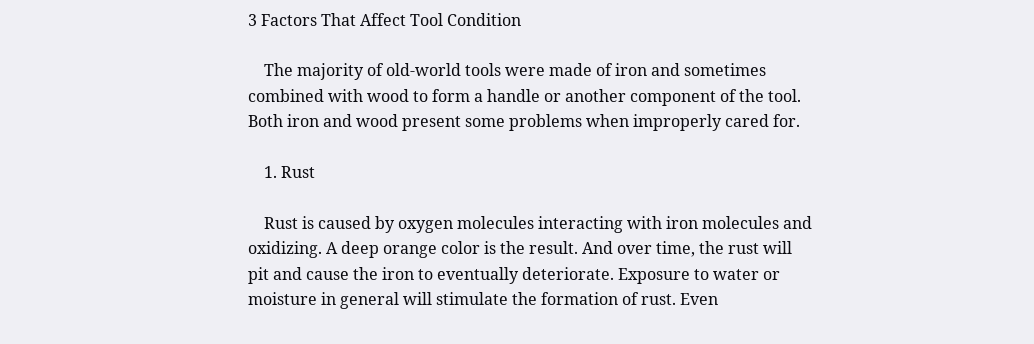3 Factors That Affect Tool Condition

    The majority of old-world tools were made of iron and sometimes combined with wood to form a handle or another component of the tool. Both iron and wood present some problems when improperly cared for.

    1. Rust

    Rust is caused by oxygen molecules interacting with iron molecules and oxidizing. A deep orange color is the result. And over time, the rust will pit and cause the iron to eventually deteriorate. Exposure to water or moisture in general will stimulate the formation of rust. Even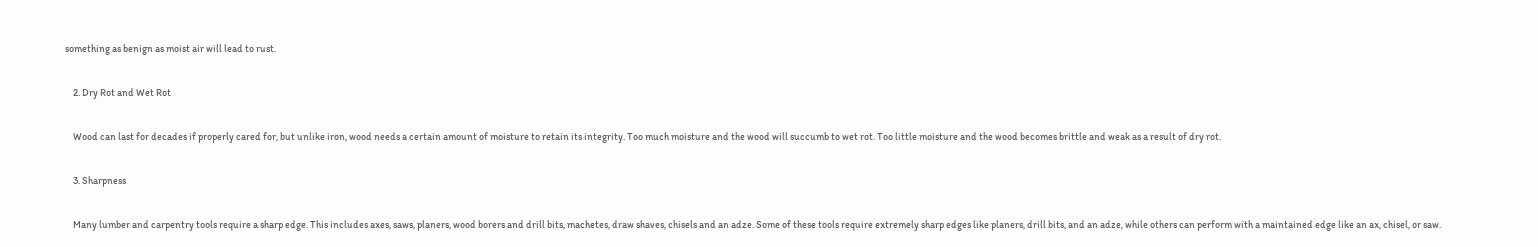something as benign as moist air will lead to rust.

    2. Dry Rot and Wet Rot

    Wood can last for decades if properly cared for, but unlike iron, wood needs a certain amount of moisture to retain its integrity. Too much moisture and the wood will succumb to wet rot. Too little moisture and the wood becomes brittle and weak as a result of dry rot.

    3. Sharpness

    Many lumber and carpentry tools require a sharp edge. This includes axes, saws, planers, wood borers and drill bits, machetes, draw shaves, chisels and an adze. Some of these tools require extremely sharp edges like planers, drill bits, and an adze, while others can perform with a maintained edge like an ax, chisel, or saw.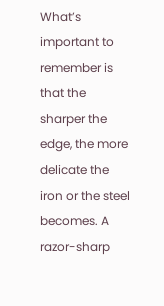What’s important to remember is that the sharper the edge, the more delicate the iron or the steel becomes. A razor-sharp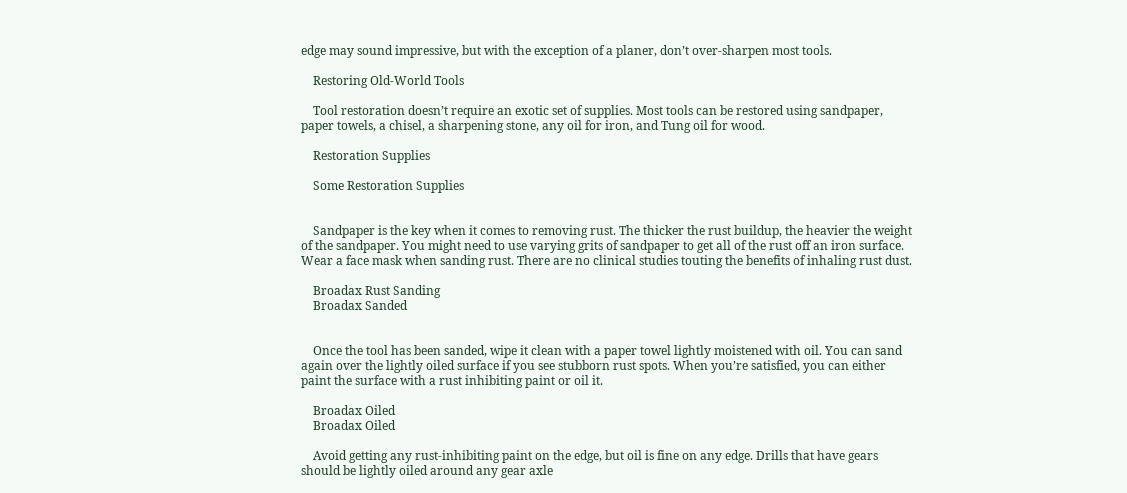edge may sound impressive, but with the exception of a planer, don’t over-sharpen most tools.

    Restoring Old-World Tools

    Tool restoration doesn’t require an exotic set of supplies. Most tools can be restored using sandpaper, paper towels, a chisel, a sharpening stone, any oil for iron, and Tung oil for wood.

    Restoration Supplies

    Some Restoration Supplies


    Sandpaper is the key when it comes to removing rust. The thicker the rust buildup, the heavier the weight of the sandpaper. You might need to use varying grits of sandpaper to get all of the rust off an iron surface. Wear a face mask when sanding rust. There are no clinical studies touting the benefits of inhaling rust dust.

    Broadax Rust Sanding
    Broadax Sanded


    Once the tool has been sanded, wipe it clean with a paper towel lightly moistened with oil. You can sand again over the lightly oiled surface if you see stubborn rust spots. When you’re satisfied, you can either paint the surface with a rust inhibiting paint or oil it.

    Broadax Oiled
    Broadax Oiled

    Avoid getting any rust-inhibiting paint on the edge, but oil is fine on any edge. Drills that have gears should be lightly oiled around any gear axle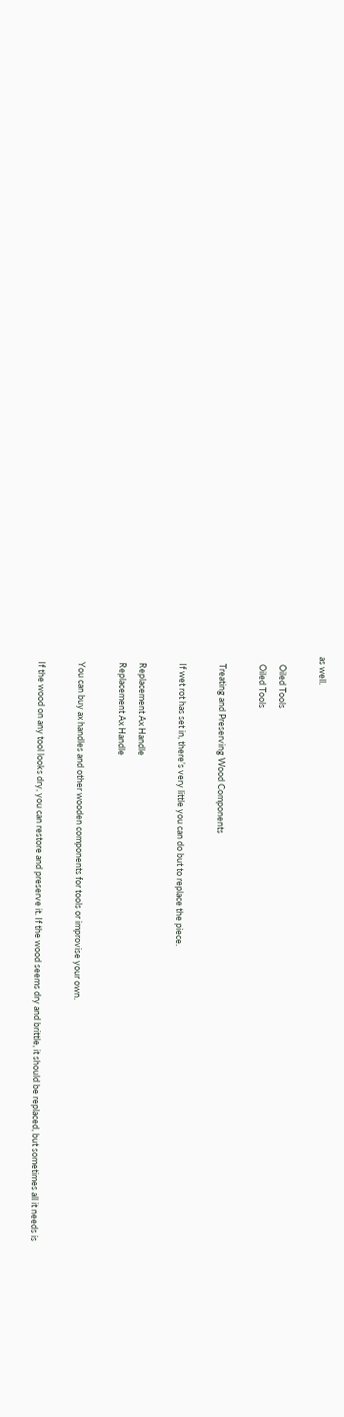as well.

    Oiled Tools
    Oiled Tools

    Treating and Preserving Wood Components

    If wet rot has set in, there’s very little you can do but to replace the piece.

    Replacement Ax Handle
    Replacement Ax Handle

    You can buy ax handles and other wooden components for tools or improvise your own.

    If the wood on any tool looks dry, you can restore and preserve it. If the wood seems dry and brittle, it should be replaced, but sometimes all it needs is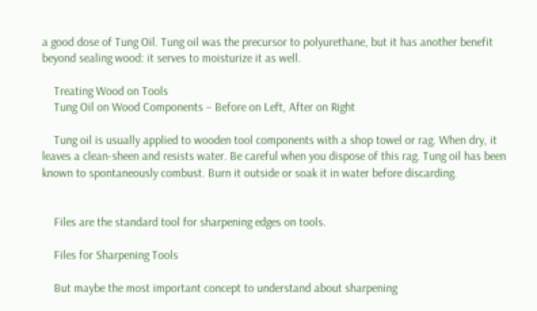a good dose of Tung Oil. Tung oil was the precursor to polyurethane, but it has another benefit beyond sealing wood: it serves to moisturize it as well.

    Treating Wood on Tools
    Tung Oil on Wood Components – Before on Left, After on Right

    Tung oil is usually applied to wooden tool components with a shop towel or rag. When dry, it leaves a clean-sheen and resists water. Be careful when you dispose of this rag. Tung oil has been known to spontaneously combust. Burn it outside or soak it in water before discarding.


    Files are the standard tool for sharpening edges on tools.

    Files for Sharpening Tools

    But maybe the most important concept to understand about sharpening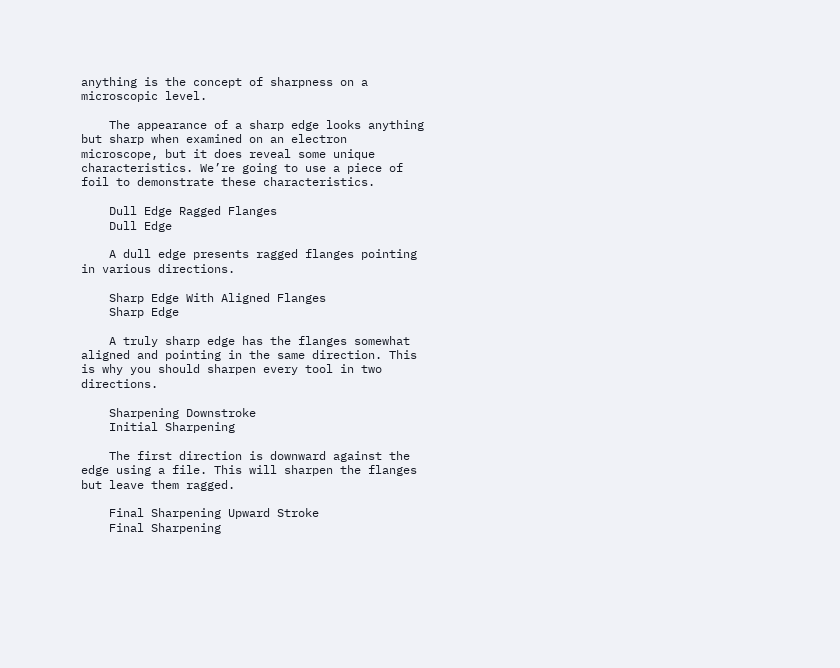anything is the concept of sharpness on a microscopic level.

    The appearance of a sharp edge looks anything but sharp when examined on an electron microscope, but it does reveal some unique characteristics. We’re going to use a piece of foil to demonstrate these characteristics.

    Dull Edge Ragged Flanges
    Dull Edge

    A dull edge presents ragged flanges pointing in various directions.

    Sharp Edge With Aligned Flanges
    Sharp Edge

    A truly sharp edge has the flanges somewhat aligned and pointing in the same direction. This is why you should sharpen every tool in two directions.

    Sharpening Downstroke
    Initial Sharpening

    The first direction is downward against the edge using a file. This will sharpen the flanges but leave them ragged.

    Final Sharpening Upward Stroke
    Final Sharpening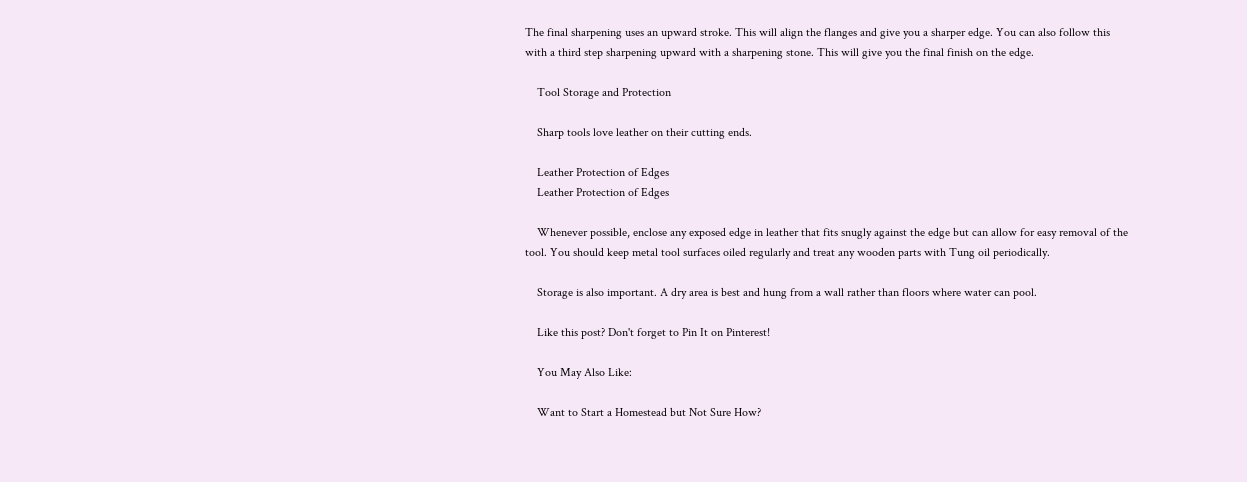The final sharpening uses an upward stroke. This will align the flanges and give you a sharper edge. You can also follow this with a third step sharpening upward with a sharpening stone. This will give you the final finish on the edge.

    Tool Storage and Protection

    Sharp tools love leather on their cutting ends.

    Leather Protection of Edges
    Leather Protection of Edges

    Whenever possible, enclose any exposed edge in leather that fits snugly against the edge but can allow for easy removal of the tool. You should keep metal tool surfaces oiled regularly and treat any wooden parts with Tung oil periodically.

    Storage is also important. A dry area is best and hung from a wall rather than floors where water can pool.

    Like this post? Don't forget to Pin It on Pinterest!

    You May Also Like:

    Want to Start a Homestead but Not Sure How?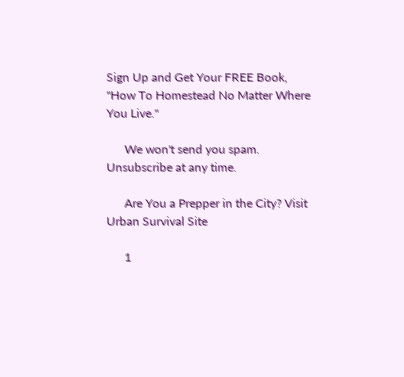Sign Up and Get Your FREE Book, "How To Homestead No Matter Where You Live."

      We won't send you spam. Unsubscribe at any time.

      Are You a Prepper in the City? Visit Urban Survival Site

      1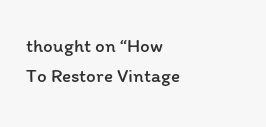thought on “How To Restore Vintage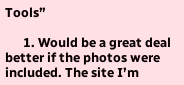Tools”

      1. Would be a great deal better if the photos were included. The site I’m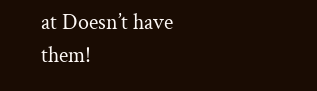at Doesn’t have them!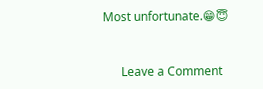Most unfortunate.😁😇


      Leave a Comment